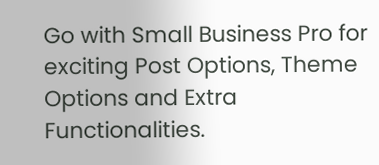Go with Small Business Pro for exciting Post Options, Theme Options and Extra Functionalities.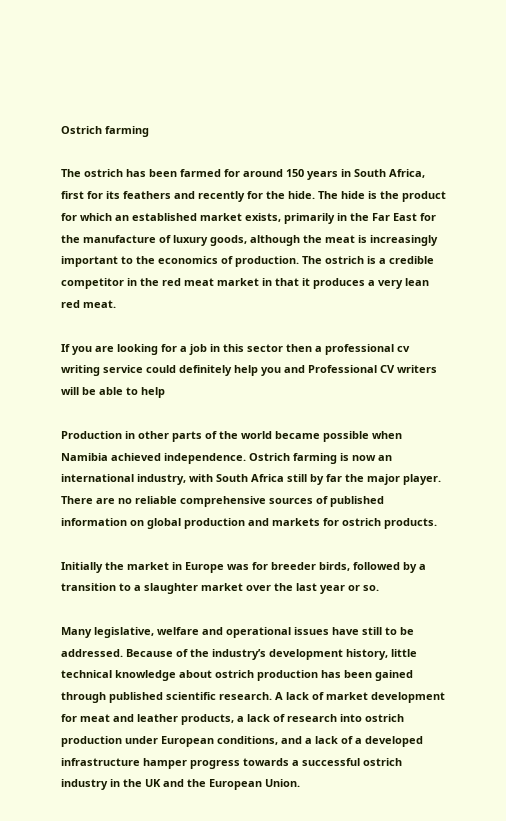Ostrich farming

The ostrich has been farmed for around 150 years in South Africa, first for its feathers and recently for the hide. The hide is the product for which an established market exists, primarily in the Far East for the manufacture of luxury goods, although the meat is increasingly important to the economics of production. The ostrich is a credible competitor in the red meat market in that it produces a very lean red meat.

If you are looking for a job in this sector then a professional cv writing service could definitely help you and Professional CV writers will be able to help

Production in other parts of the world became possible when Namibia achieved independence. Ostrich farming is now an international industry, with South Africa still by far the major player. There are no reliable comprehensive sources of published information on global production and markets for ostrich products.

Initially the market in Europe was for breeder birds, followed by a transition to a slaughter market over the last year or so.

Many legislative, welfare and operational issues have still to be addressed. Because of the industry’s development history, little technical knowledge about ostrich production has been gained through published scientific research. A lack of market development for meat and leather products, a lack of research into ostrich production under European conditions, and a lack of a developed infrastructure hamper progress towards a successful ostrich industry in the UK and the European Union.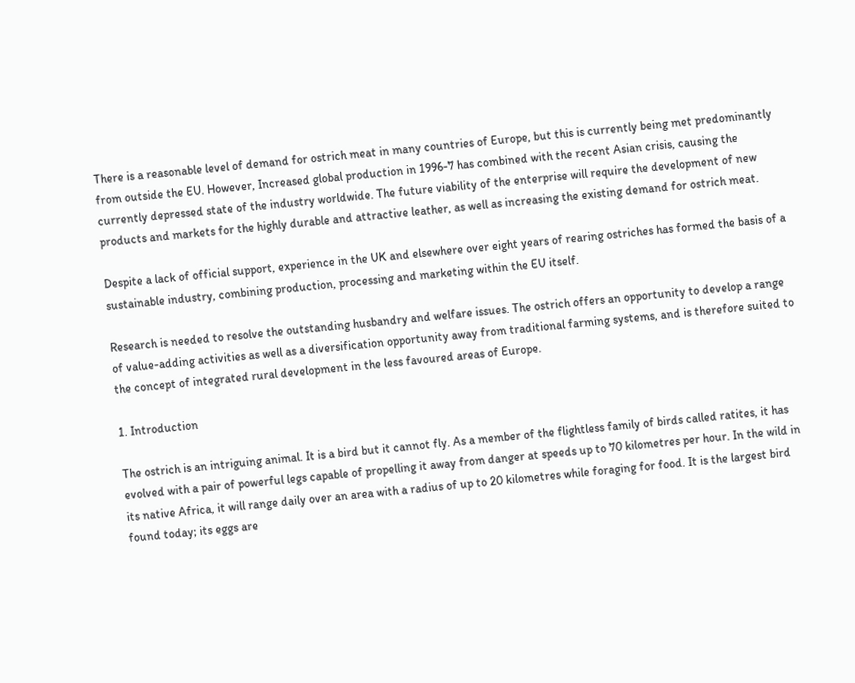There is a reasonable level of demand for ostrich meat in many countries of Europe, but this is currently being met predominantly from outside the EU. However, Increased global production in 1996-7 has combined with the recent Asian crisis, causing the currently depressed state of the industry worldwide. The future viability of the enterprise will require the development of new products and markets for the highly durable and attractive leather, as well as increasing the existing demand for ostrich meat.

Despite a lack of official support, experience in the UK and elsewhere over eight years of rearing ostriches has formed the basis of a sustainable industry, combining production, processing and marketing within the EU itself.

Research is needed to resolve the outstanding husbandry and welfare issues. The ostrich offers an opportunity to develop a range of value-adding activities as well as a diversification opportunity away from traditional farming systems, and is therefore suited to the concept of integrated rural development in the less favoured areas of Europe.

1. Introduction

The ostrich is an intriguing animal. It is a bird but it cannot fly. As a member of the flightless family of birds called ratites, it has evolved with a pair of powerful legs capable of propelling it away from danger at speeds up to 70 kilometres per hour. In the wild in its native Africa, it will range daily over an area with a radius of up to 20 kilometres while foraging for food. It is the largest bird found today; its eggs are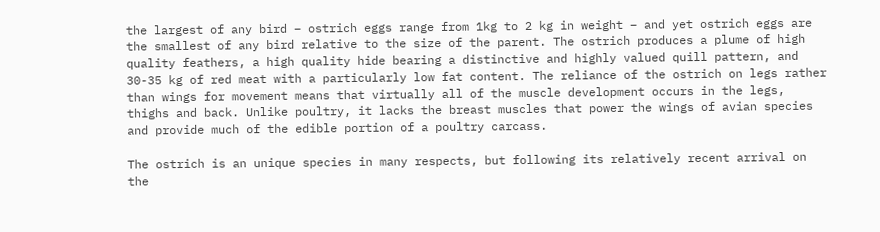the largest of any bird – ostrich eggs range from 1kg to 2 kg in weight – and yet ostrich eggs are the smallest of any bird relative to the size of the parent. The ostrich produces a plume of high quality feathers, a high quality hide bearing a distinctive and highly valued quill pattern, and 30-35 kg of red meat with a particularly low fat content. The reliance of the ostrich on legs rather than wings for movement means that virtually all of the muscle development occurs in the legs, thighs and back. Unlike poultry, it lacks the breast muscles that power the wings of avian species and provide much of the edible portion of a poultry carcass.

The ostrich is an unique species in many respects, but following its relatively recent arrival on the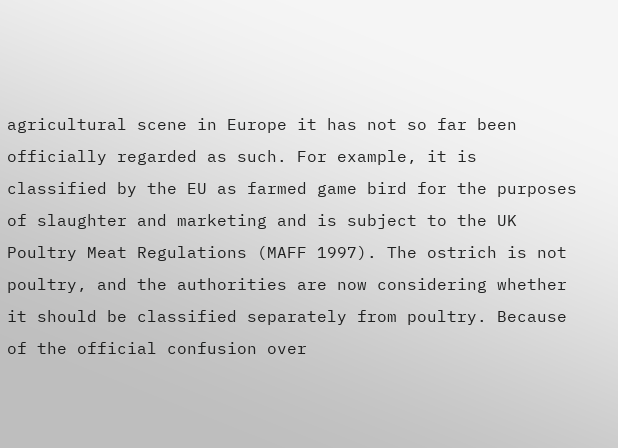agricultural scene in Europe it has not so far been officially regarded as such. For example, it is classified by the EU as farmed game bird for the purposes of slaughter and marketing and is subject to the UK Poultry Meat Regulations (MAFF 1997). The ostrich is not poultry, and the authorities are now considering whether it should be classified separately from poultry. Because of the official confusion over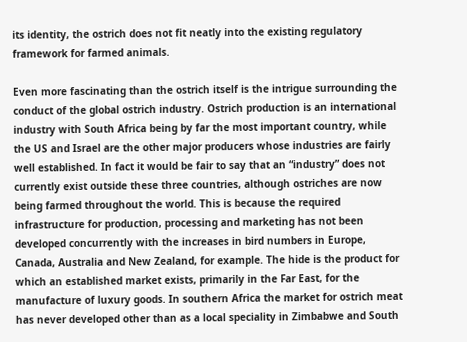its identity, the ostrich does not fit neatly into the existing regulatory framework for farmed animals.

Even more fascinating than the ostrich itself is the intrigue surrounding the conduct of the global ostrich industry. Ostrich production is an international industry with South Africa being by far the most important country, while the US and Israel are the other major producers whose industries are fairly well established. In fact it would be fair to say that an “industry” does not currently exist outside these three countries, although ostriches are now being farmed throughout the world. This is because the required infrastructure for production, processing and marketing has not been developed concurrently with the increases in bird numbers in Europe, Canada, Australia and New Zealand, for example. The hide is the product for which an established market exists, primarily in the Far East, for the manufacture of luxury goods. In southern Africa the market for ostrich meat has never developed other than as a local speciality in Zimbabwe and South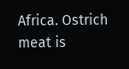Africa. Ostrich meat is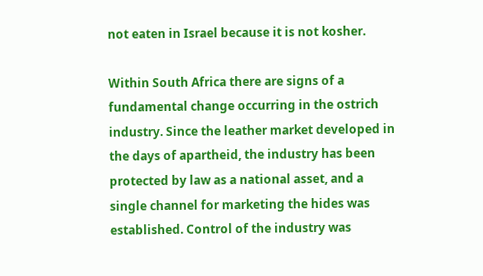not eaten in Israel because it is not kosher.

Within South Africa there are signs of a fundamental change occurring in the ostrich industry. Since the leather market developed in the days of apartheid, the industry has been protected by law as a national asset, and a single channel for marketing the hides was established. Control of the industry was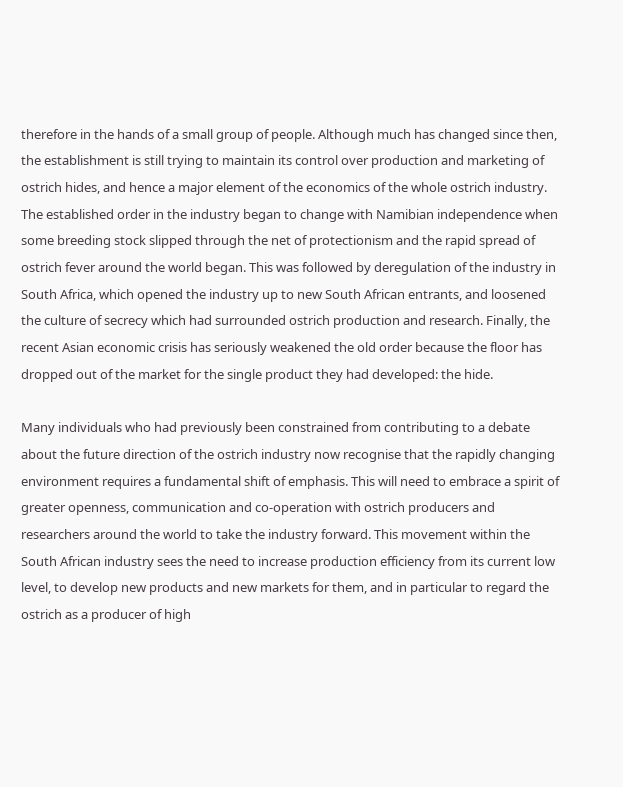therefore in the hands of a small group of people. Although much has changed since then, the establishment is still trying to maintain its control over production and marketing of ostrich hides, and hence a major element of the economics of the whole ostrich industry. The established order in the industry began to change with Namibian independence when some breeding stock slipped through the net of protectionism and the rapid spread of ostrich fever around the world began. This was followed by deregulation of the industry in South Africa, which opened the industry up to new South African entrants, and loosened the culture of secrecy which had surrounded ostrich production and research. Finally, the recent Asian economic crisis has seriously weakened the old order because the floor has dropped out of the market for the single product they had developed: the hide.

Many individuals who had previously been constrained from contributing to a debate about the future direction of the ostrich industry now recognise that the rapidly changing environment requires a fundamental shift of emphasis. This will need to embrace a spirit of greater openness, communication and co-operation with ostrich producers and researchers around the world to take the industry forward. This movement within the South African industry sees the need to increase production efficiency from its current low level, to develop new products and new markets for them, and in particular to regard the ostrich as a producer of high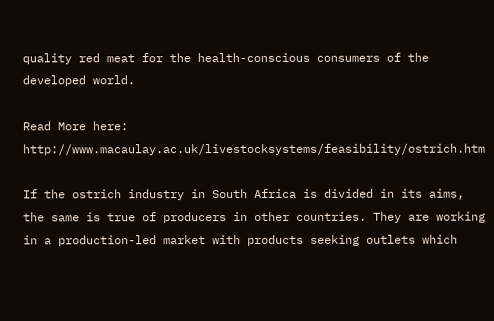quality red meat for the health-conscious consumers of the developed world.

Read More here: http://www.macaulay.ac.uk/livestocksystems/feasibility/ostrich.htm

If the ostrich industry in South Africa is divided in its aims, the same is true of producers in other countries. They are working in a production-led market with products seeking outlets which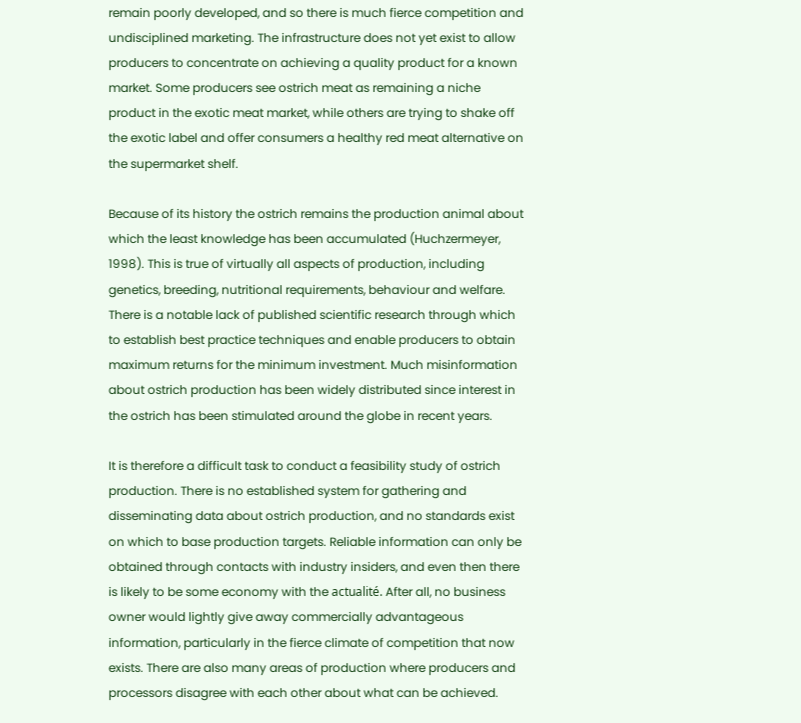remain poorly developed, and so there is much fierce competition and undisciplined marketing. The infrastructure does not yet exist to allow producers to concentrate on achieving a quality product for a known market. Some producers see ostrich meat as remaining a niche product in the exotic meat market, while others are trying to shake off the exotic label and offer consumers a healthy red meat alternative on the supermarket shelf.

Because of its history the ostrich remains the production animal about which the least knowledge has been accumulated (Huchzermeyer, 1998). This is true of virtually all aspects of production, including genetics, breeding, nutritional requirements, behaviour and welfare. There is a notable lack of published scientific research through which to establish best practice techniques and enable producers to obtain maximum returns for the minimum investment. Much misinformation about ostrich production has been widely distributed since interest in the ostrich has been stimulated around the globe in recent years.

It is therefore a difficult task to conduct a feasibility study of ostrich production. There is no established system for gathering and disseminating data about ostrich production, and no standards exist on which to base production targets. Reliable information can only be obtained through contacts with industry insiders, and even then there is likely to be some economy with the actualité. After all, no business owner would lightly give away commercially advantageous information, particularly in the fierce climate of competition that now exists. There are also many areas of production where producers and processors disagree with each other about what can be achieved.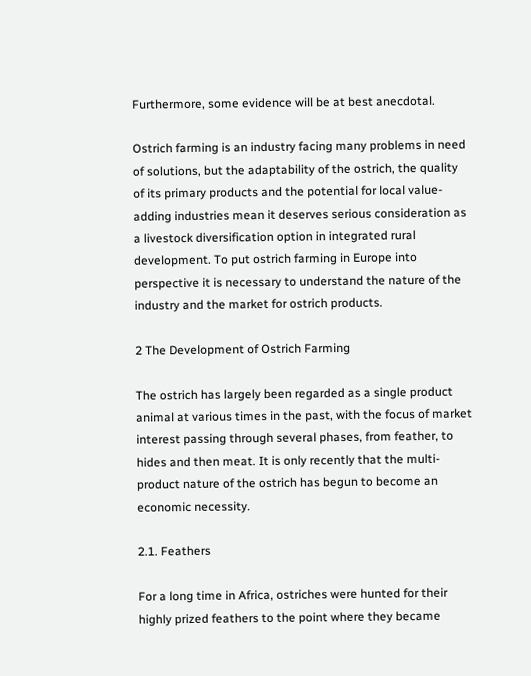Furthermore, some evidence will be at best anecdotal.

Ostrich farming is an industry facing many problems in need of solutions, but the adaptability of the ostrich, the quality of its primary products and the potential for local value-adding industries mean it deserves serious consideration as a livestock diversification option in integrated rural development. To put ostrich farming in Europe into perspective it is necessary to understand the nature of the industry and the market for ostrich products.

2 The Development of Ostrich Farming

The ostrich has largely been regarded as a single product animal at various times in the past, with the focus of market interest passing through several phases, from feather, to hides and then meat. It is only recently that the multi-product nature of the ostrich has begun to become an economic necessity.

2.1. Feathers

For a long time in Africa, ostriches were hunted for their highly prized feathers to the point where they became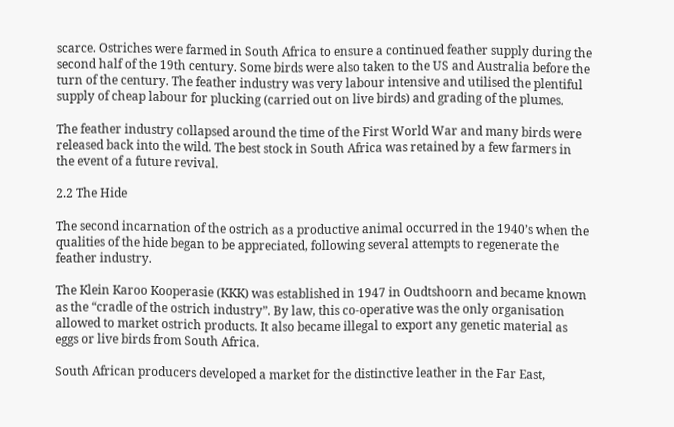scarce. Ostriches were farmed in South Africa to ensure a continued feather supply during the second half of the 19th century. Some birds were also taken to the US and Australia before the turn of the century. The feather industry was very labour intensive and utilised the plentiful supply of cheap labour for plucking (carried out on live birds) and grading of the plumes.

The feather industry collapsed around the time of the First World War and many birds were released back into the wild. The best stock in South Africa was retained by a few farmers in the event of a future revival.

2.2 The Hide

The second incarnation of the ostrich as a productive animal occurred in the 1940’s when the qualities of the hide began to be appreciated, following several attempts to regenerate the feather industry.

The Klein Karoo Kooperasie (KKK) was established in 1947 in Oudtshoorn and became known as the “cradle of the ostrich industry”. By law, this co-operative was the only organisation allowed to market ostrich products. It also became illegal to export any genetic material as eggs or live birds from South Africa.

South African producers developed a market for the distinctive leather in the Far East,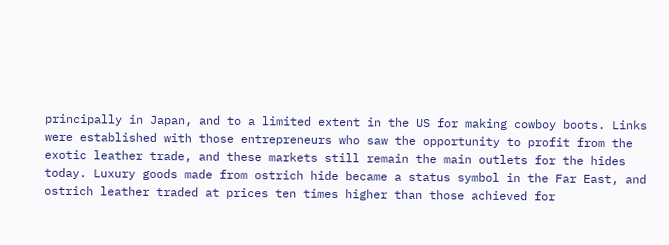principally in Japan, and to a limited extent in the US for making cowboy boots. Links were established with those entrepreneurs who saw the opportunity to profit from the exotic leather trade, and these markets still remain the main outlets for the hides today. Luxury goods made from ostrich hide became a status symbol in the Far East, and ostrich leather traded at prices ten times higher than those achieved for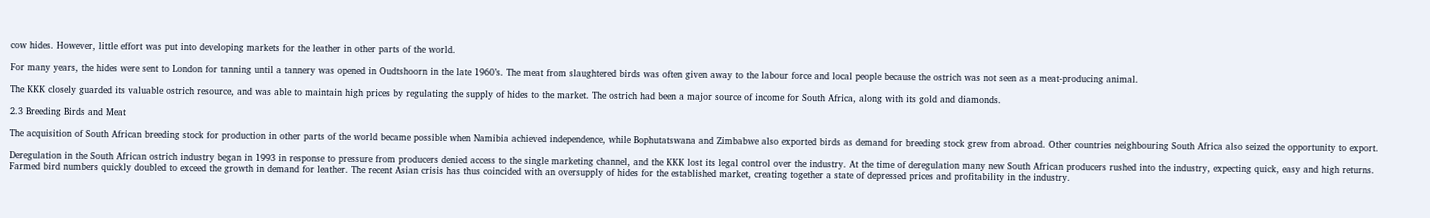cow hides. However, little effort was put into developing markets for the leather in other parts of the world.

For many years, the hides were sent to London for tanning until a tannery was opened in Oudtshoorn in the late 1960’s. The meat from slaughtered birds was often given away to the labour force and local people because the ostrich was not seen as a meat-producing animal.

The KKK closely guarded its valuable ostrich resource, and was able to maintain high prices by regulating the supply of hides to the market. The ostrich had been a major source of income for South Africa, along with its gold and diamonds.

2.3 Breeding Birds and Meat

The acquisition of South African breeding stock for production in other parts of the world became possible when Namibia achieved independence, while Bophutatswana and Zimbabwe also exported birds as demand for breeding stock grew from abroad. Other countries neighbouring South Africa also seized the opportunity to export.

Deregulation in the South African ostrich industry began in 1993 in response to pressure from producers denied access to the single marketing channel, and the KKK lost its legal control over the industry. At the time of deregulation many new South African producers rushed into the industry, expecting quick, easy and high returns. Farmed bird numbers quickly doubled to exceed the growth in demand for leather. The recent Asian crisis has thus coincided with an oversupply of hides for the established market, creating together a state of depressed prices and profitability in the industry.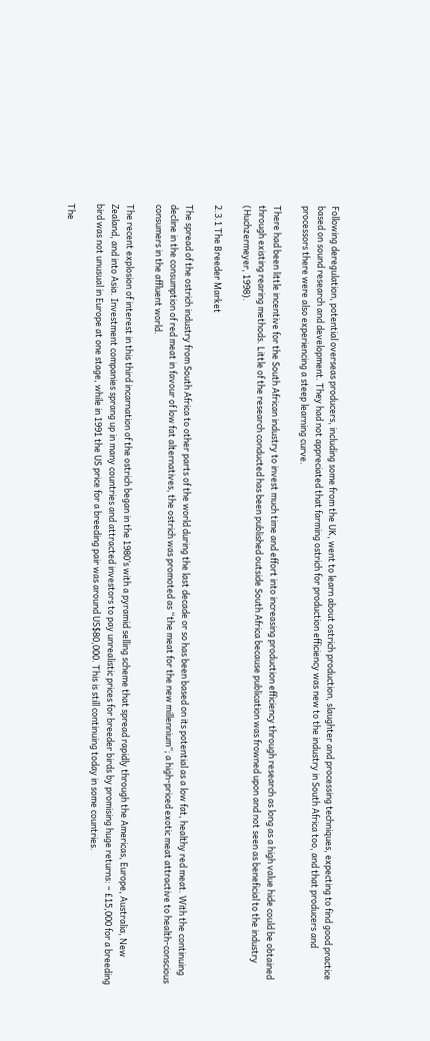Following deregulation, potential overseas producers, including some from the UK, went to learn about ostrich production, slaughter and processing techniques, expecting to find good practice based on sound research and development. They had not appreciated that farming ostrich for production efficiency was new to the industry in South Africa too, and that producers and processors there were also experiencing a steep learning curve.

There had been little incentive for the South African industry to invest much time and effort into increasing production efficiency through research as long as a high value hide could be obtained through existing rearing methods. Little of the research conducted has been published outside South Africa because publication was frowned upon and not seen as beneficial to the industry (Huchzermeyer, 1998).

2.3.1 The Breeder Market

The spread of the ostrich industry from South Africa to other parts of the world during the last decade or so has been based on its potential as a low fat, healthy red meat. With the continuing decline in the consumption of red meat in favour of low fat alternatives, the ostrich was promoted as “the meat for the new millennium”; a high-priced exotic meat attractive to health-conscious consumers in the affluent world.

The recent explosion of interest in this third incarnation of the ostrich began in the 1980’s with a pyramid selling scheme that spread rapidly through the Americas, Europe, Australia, New Zealand, and into Asia. Investment companies sprang up in many countries and attracted investors to pay unrealistic prices for breeder birds by promising huge returns: – £15,000 for a breeding bird was not unusual in Europe at one stage, while in 1991 the US price for a breeding pair was around US$80,000. This is still continuing today in some countries.

The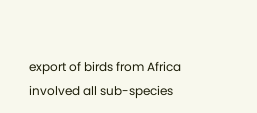export of birds from Africa involved all sub-species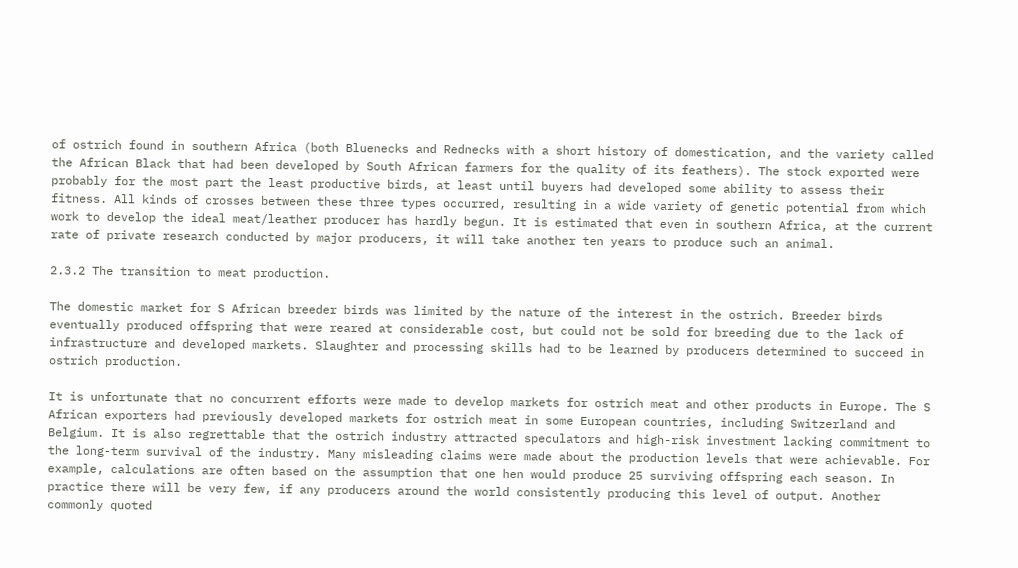of ostrich found in southern Africa (both Bluenecks and Rednecks with a short history of domestication, and the variety called the African Black that had been developed by South African farmers for the quality of its feathers). The stock exported were probably for the most part the least productive birds, at least until buyers had developed some ability to assess their fitness. All kinds of crosses between these three types occurred, resulting in a wide variety of genetic potential from which work to develop the ideal meat/leather producer has hardly begun. It is estimated that even in southern Africa, at the current rate of private research conducted by major producers, it will take another ten years to produce such an animal.

2.3.2 The transition to meat production.

The domestic market for S African breeder birds was limited by the nature of the interest in the ostrich. Breeder birds eventually produced offspring that were reared at considerable cost, but could not be sold for breeding due to the lack of infrastructure and developed markets. Slaughter and processing skills had to be learned by producers determined to succeed in ostrich production.

It is unfortunate that no concurrent efforts were made to develop markets for ostrich meat and other products in Europe. The S African exporters had previously developed markets for ostrich meat in some European countries, including Switzerland and Belgium. It is also regrettable that the ostrich industry attracted speculators and high-risk investment lacking commitment to the long-term survival of the industry. Many misleading claims were made about the production levels that were achievable. For example, calculations are often based on the assumption that one hen would produce 25 surviving offspring each season. In practice there will be very few, if any producers around the world consistently producing this level of output. Another commonly quoted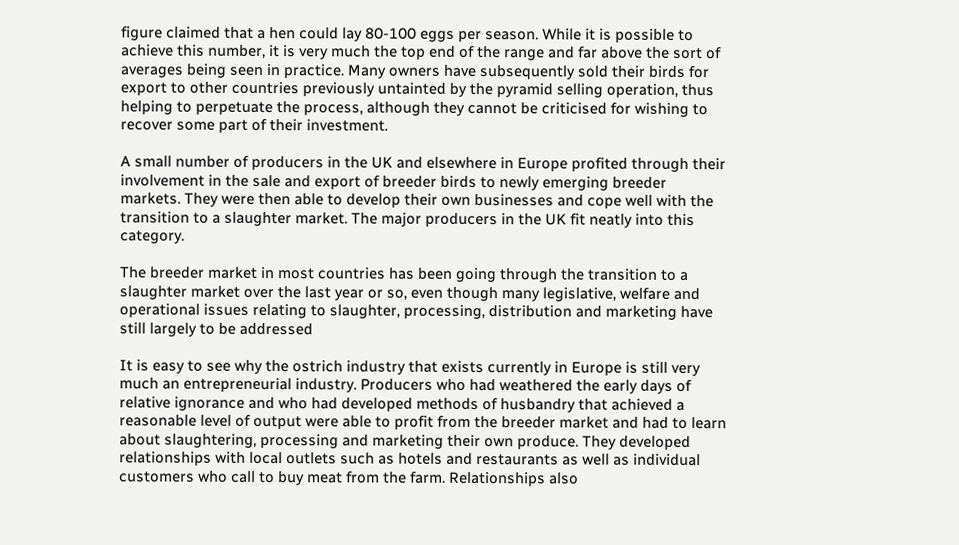figure claimed that a hen could lay 80-100 eggs per season. While it is possible to achieve this number, it is very much the top end of the range and far above the sort of averages being seen in practice. Many owners have subsequently sold their birds for export to other countries previously untainted by the pyramid selling operation, thus helping to perpetuate the process, although they cannot be criticised for wishing to recover some part of their investment.

A small number of producers in the UK and elsewhere in Europe profited through their involvement in the sale and export of breeder birds to newly emerging breeder markets. They were then able to develop their own businesses and cope well with the transition to a slaughter market. The major producers in the UK fit neatly into this category.

The breeder market in most countries has been going through the transition to a slaughter market over the last year or so, even though many legislative, welfare and operational issues relating to slaughter, processing, distribution and marketing have still largely to be addressed

It is easy to see why the ostrich industry that exists currently in Europe is still very much an entrepreneurial industry. Producers who had weathered the early days of relative ignorance and who had developed methods of husbandry that achieved a reasonable level of output were able to profit from the breeder market and had to learn about slaughtering, processing and marketing their own produce. They developed relationships with local outlets such as hotels and restaurants as well as individual customers who call to buy meat from the farm. Relationships also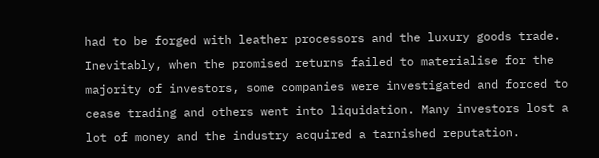had to be forged with leather processors and the luxury goods trade. Inevitably, when the promised returns failed to materialise for the majority of investors, some companies were investigated and forced to cease trading and others went into liquidation. Many investors lost a lot of money and the industry acquired a tarnished reputation.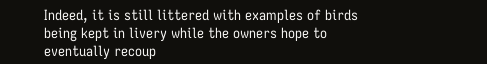Indeed, it is still littered with examples of birds being kept in livery while the owners hope to eventually recoup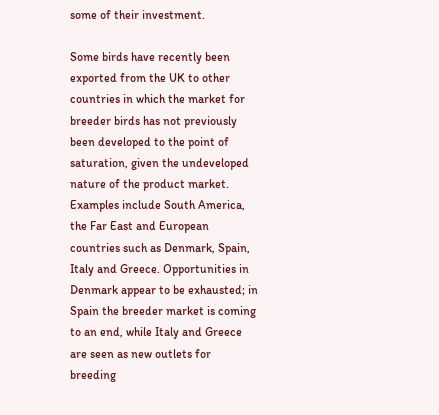some of their investment.

Some birds have recently been exported from the UK to other countries in which the market for breeder birds has not previously been developed to the point of saturation, given the undeveloped nature of the product market. Examples include South America, the Far East and European countries such as Denmark, Spain, Italy and Greece. Opportunities in Denmark appear to be exhausted; in Spain the breeder market is coming to an end, while Italy and Greece are seen as new outlets for breeding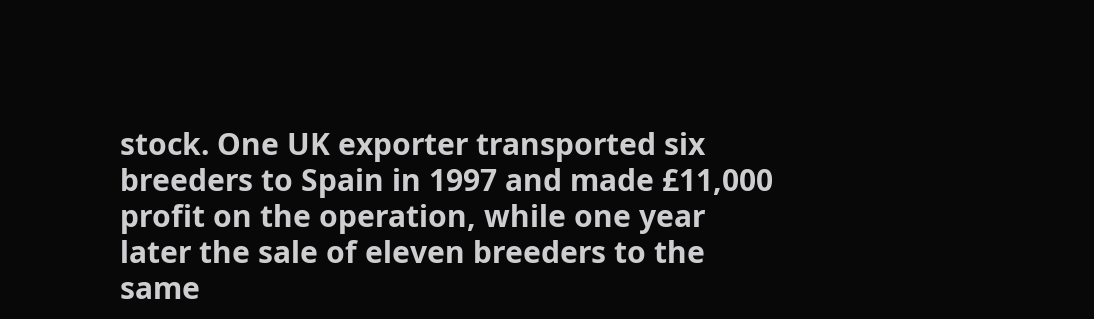stock. One UK exporter transported six breeders to Spain in 1997 and made £11,000 profit on the operation, while one year later the sale of eleven breeders to the same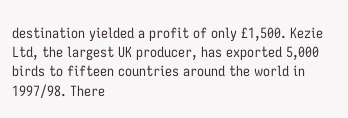destination yielded a profit of only £1,500. Kezie Ltd, the largest UK producer, has exported 5,000 birds to fifteen countries around the world in 1997/98. There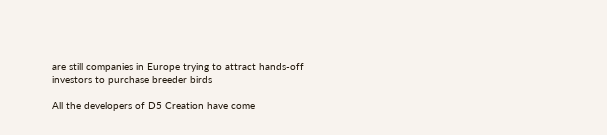are still companies in Europe trying to attract hands-off investors to purchase breeder birds

All the developers of D5 Creation have come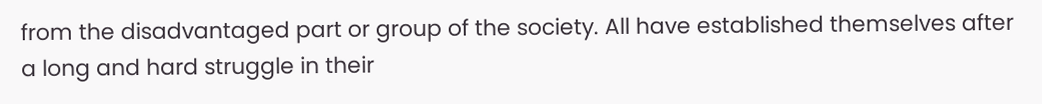from the disadvantaged part or group of the society. All have established themselves after a long and hard struggle in their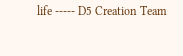life ----- D5 Creation Team